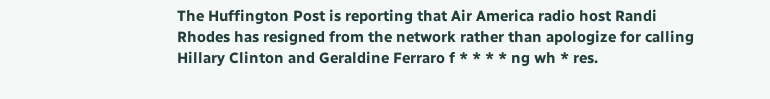The Huffington Post is reporting that Air America radio host Randi Rhodes has resigned from the network rather than apologize for calling Hillary Clinton and Geraldine Ferraro f * * * * ng wh * res.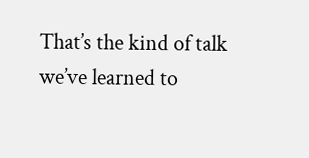That’s the kind of talk we’ve learned to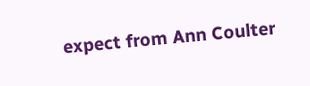expect from Ann Coulter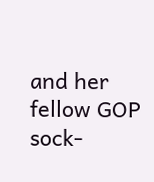and her fellow GOP sock-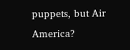puppets, but Air America?